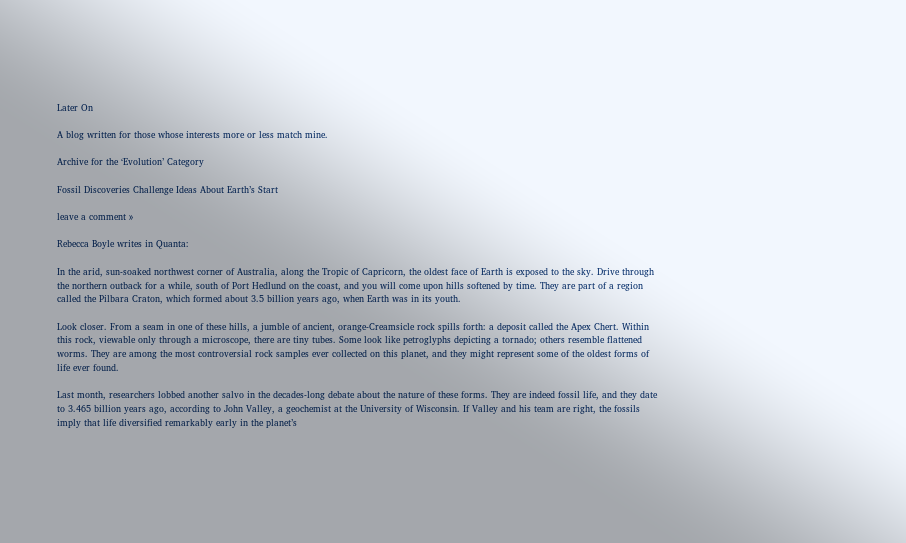Later On

A blog written for those whose interests more or less match mine.

Archive for the ‘Evolution’ Category

Fossil Discoveries Challenge Ideas About Earth’s Start

leave a comment »

Rebecca Boyle writes in Quanta:

In the arid, sun-soaked northwest corner of Australia, along the Tropic of Capricorn, the oldest face of Earth is exposed to the sky. Drive through the northern outback for a while, south of Port Hedlund on the coast, and you will come upon hills softened by time. They are part of a region called the Pilbara Craton, which formed about 3.5 billion years ago, when Earth was in its youth.

Look closer. From a seam in one of these hills, a jumble of ancient, orange-Creamsicle rock spills forth: a deposit called the Apex Chert. Within this rock, viewable only through a microscope, there are tiny tubes. Some look like petroglyphs depicting a tornado; others resemble flattened worms. They are among the most controversial rock samples ever collected on this planet, and they might represent some of the oldest forms of life ever found.

Last month, researchers lobbed another salvo in the decades-long debate about the nature of these forms. They are indeed fossil life, and they date to 3.465 billion years ago, according to John Valley, a geochemist at the University of Wisconsin. If Valley and his team are right, the fossils imply that life diversified remarkably early in the planet’s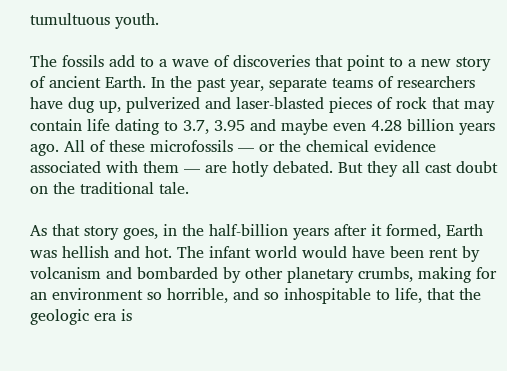tumultuous youth.

The fossils add to a wave of discoveries that point to a new story of ancient Earth. In the past year, separate teams of researchers have dug up, pulverized and laser-blasted pieces of rock that may contain life dating to 3.7, 3.95 and maybe even 4.28 billion years ago. All of these microfossils — or the chemical evidence associated with them — are hotly debated. But they all cast doubt on the traditional tale.

As that story goes, in the half-billion years after it formed, Earth was hellish and hot. The infant world would have been rent by volcanism and bombarded by other planetary crumbs, making for an environment so horrible, and so inhospitable to life, that the geologic era is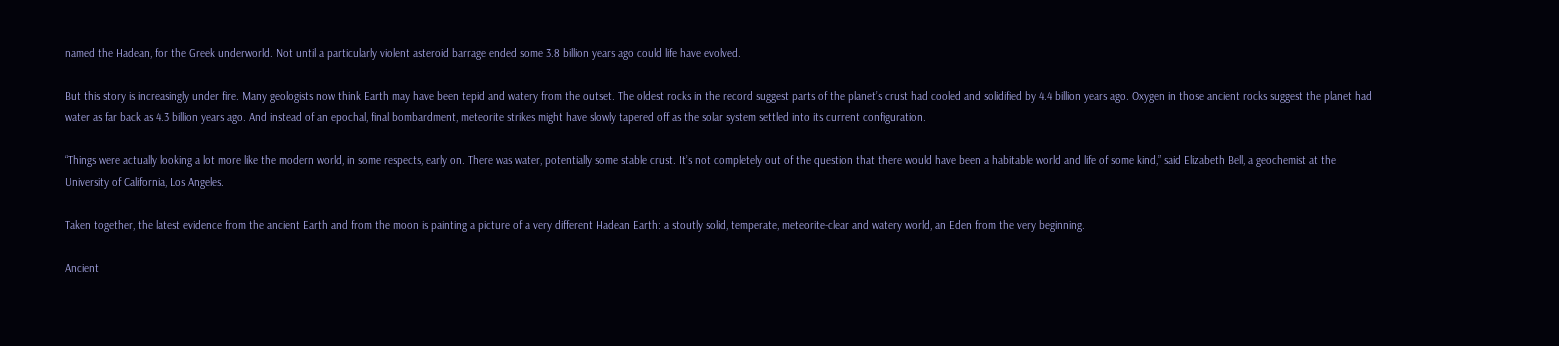named the Hadean, for the Greek underworld. Not until a particularly violent asteroid barrage ended some 3.8 billion years ago could life have evolved.

But this story is increasingly under fire. Many geologists now think Earth may have been tepid and watery from the outset. The oldest rocks in the record suggest parts of the planet’s crust had cooled and solidified by 4.4 billion years ago. Oxygen in those ancient rocks suggest the planet had water as far back as 4.3 billion years ago. And instead of an epochal, final bombardment, meteorite strikes might have slowly tapered off as the solar system settled into its current configuration.

“Things were actually looking a lot more like the modern world, in some respects, early on. There was water, potentially some stable crust. It’s not completely out of the question that there would have been a habitable world and life of some kind,” said Elizabeth Bell, a geochemist at the University of California, Los Angeles.

Taken together, the latest evidence from the ancient Earth and from the moon is painting a picture of a very different Hadean Earth: a stoutly solid, temperate, meteorite-clear and watery world, an Eden from the very beginning.

Ancient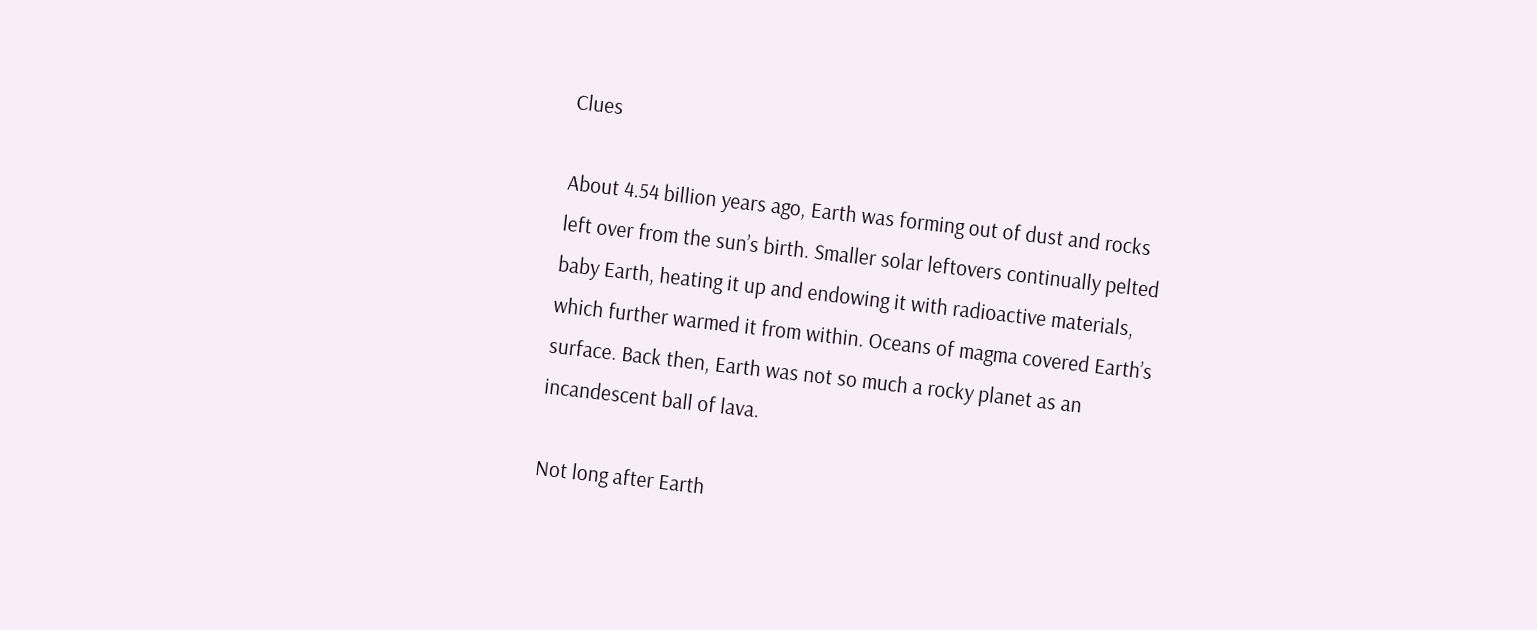Clues

About 4.54 billion years ago, Earth was forming out of dust and rocks left over from the sun’s birth. Smaller solar leftovers continually pelted baby Earth, heating it up and endowing it with radioactive materials, which further warmed it from within. Oceans of magma covered Earth’s surface. Back then, Earth was not so much a rocky planet as an incandescent ball of lava.

Not long after Earth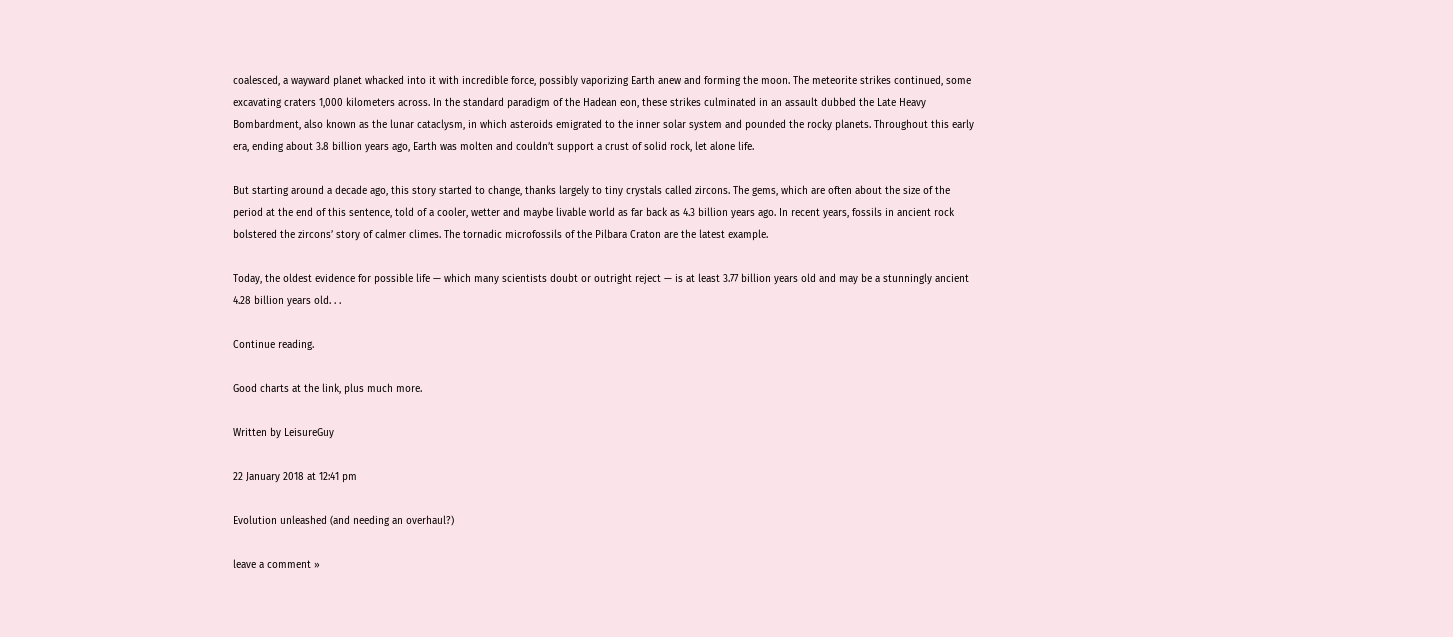coalesced, a wayward planet whacked into it with incredible force, possibly vaporizing Earth anew and forming the moon. The meteorite strikes continued, some excavating craters 1,000 kilometers across. In the standard paradigm of the Hadean eon, these strikes culminated in an assault dubbed the Late Heavy Bombardment, also known as the lunar cataclysm, in which asteroids emigrated to the inner solar system and pounded the rocky planets. Throughout this early era, ending about 3.8 billion years ago, Earth was molten and couldn’t support a crust of solid rock, let alone life.

But starting around a decade ago, this story started to change, thanks largely to tiny crystals called zircons. The gems, which are often about the size of the period at the end of this sentence, told of a cooler, wetter and maybe livable world as far back as 4.3 billion years ago. In recent years, fossils in ancient rock bolstered the zircons’ story of calmer climes. The tornadic microfossils of the Pilbara Craton are the latest example.

Today, the oldest evidence for possible life — which many scientists doubt or outright reject — is at least 3.77 billion years old and may be a stunningly ancient 4.28 billion years old. . .

Continue reading.

Good charts at the link, plus much more.

Written by LeisureGuy

22 January 2018 at 12:41 pm

Evolution unleashed (and needing an overhaul?)

leave a comment »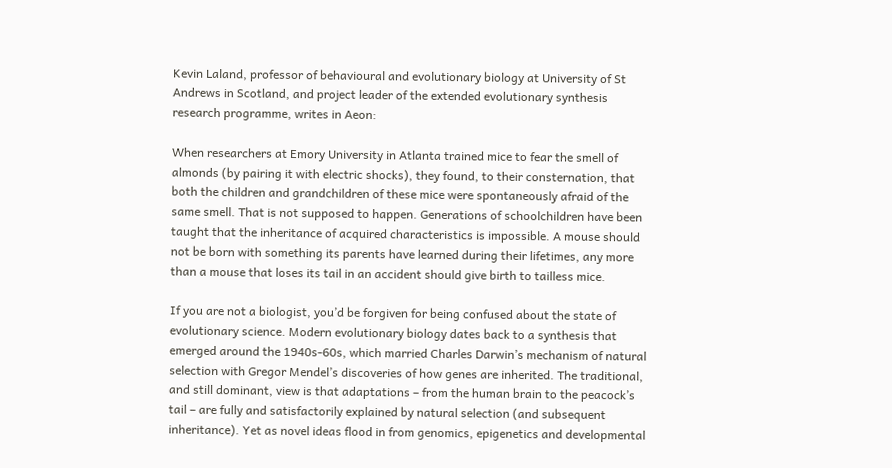Kevin Laland, professor of behavioural and evolutionary biology at University of St Andrews in Scotland, and project leader of the extended evolutionary synthesis research programme, writes in Aeon:

When researchers at Emory University in Atlanta trained mice to fear the smell of almonds (by pairing it with electric shocks), they found, to their consternation, that both the children and grandchildren of these mice were spontaneously afraid of the same smell. That is not supposed to happen. Generations of schoolchildren have been taught that the inheritance of acquired characteristics is impossible. A mouse should not be born with something its parents have learned during their lifetimes, any more than a mouse that loses its tail in an accident should give birth to tailless mice.

If you are not a biologist, you’d be forgiven for being confused about the state of evolutionary science. Modern evolutionary biology dates back to a synthesis that emerged around the 1940s-60s, which married Charles Darwin’s mechanism of natural selection with Gregor Mendel’s discoveries of how genes are inherited. The traditional, and still dominant, view is that adaptations – from the human brain to the peacock’s tail – are fully and satisfactorily explained by natural selection (and subsequent inheritance). Yet as novel ideas flood in from genomics, epigenetics and developmental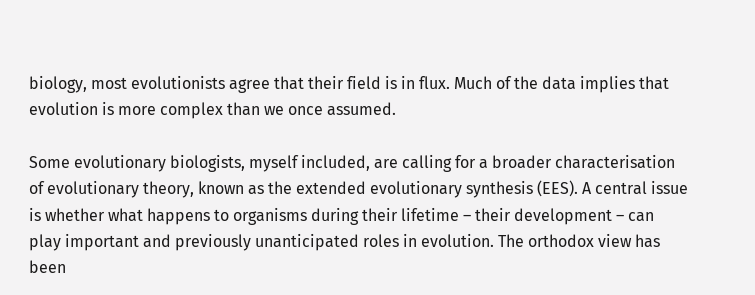biology, most evolutionists agree that their field is in flux. Much of the data implies that evolution is more complex than we once assumed.

Some evolutionary biologists, myself included, are calling for a broader characterisation of evolutionary theory, known as the extended evolutionary synthesis (EES). A central issue is whether what happens to organisms during their lifetime – their development – can play important and previously unanticipated roles in evolution. The orthodox view has been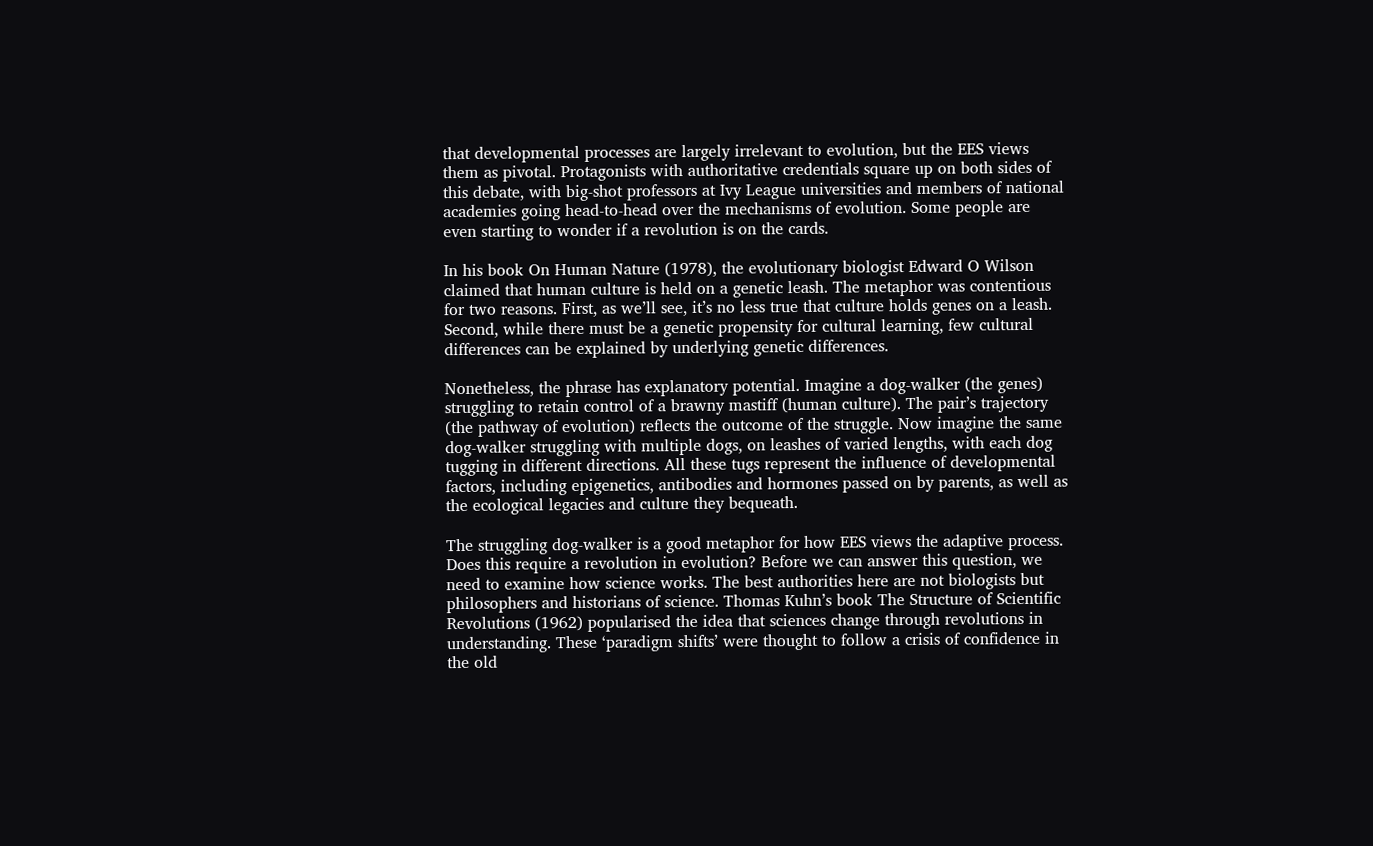that developmental processes are largely irrelevant to evolution, but the EES views them as pivotal. Protagonists with authoritative credentials square up on both sides of this debate, with big-shot professors at Ivy League universities and members of national academies going head-to-head over the mechanisms of evolution. Some people are even starting to wonder if a revolution is on the cards.

In his book On Human Nature (1978), the evolutionary biologist Edward O Wilson claimed that human culture is held on a genetic leash. The metaphor was contentious for two reasons. First, as we’ll see, it’s no less true that culture holds genes on a leash. Second, while there must be a genetic propensity for cultural learning, few cultural differences can be explained by underlying genetic differences.

Nonetheless, the phrase has explanatory potential. Imagine a dog-walker (the genes) struggling to retain control of a brawny mastiff (human culture). The pair’s trajectory (the pathway of evolution) reflects the outcome of the struggle. Now imagine the same dog-walker struggling with multiple dogs, on leashes of varied lengths, with each dog tugging in different directions. All these tugs represent the influence of developmental factors, including epigenetics, antibodies and hormones passed on by parents, as well as the ecological legacies and culture they bequeath.

The struggling dog-walker is a good metaphor for how EES views the adaptive process. Does this require a revolution in evolution? Before we can answer this question, we need to examine how science works. The best authorities here are not biologists but philosophers and historians of science. Thomas Kuhn’s book The Structure of Scientific Revolutions (1962) popularised the idea that sciences change through revolutions in understanding. These ‘paradigm shifts’ were thought to follow a crisis of confidence in the old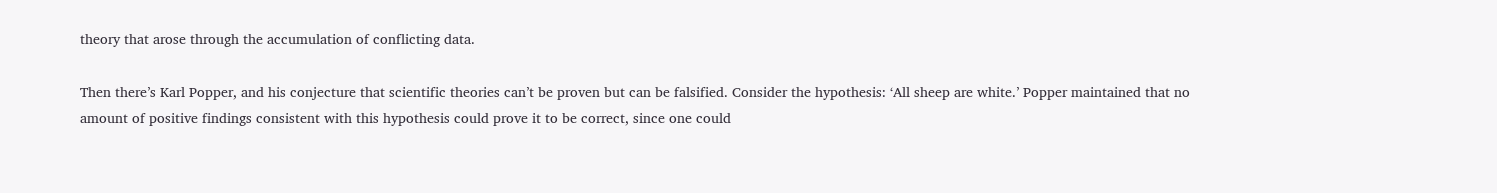theory that arose through the accumulation of conflicting data.

Then there’s Karl Popper, and his conjecture that scientific theories can’t be proven but can be falsified. Consider the hypothesis: ‘All sheep are white.’ Popper maintained that no amount of positive findings consistent with this hypothesis could prove it to be correct, since one could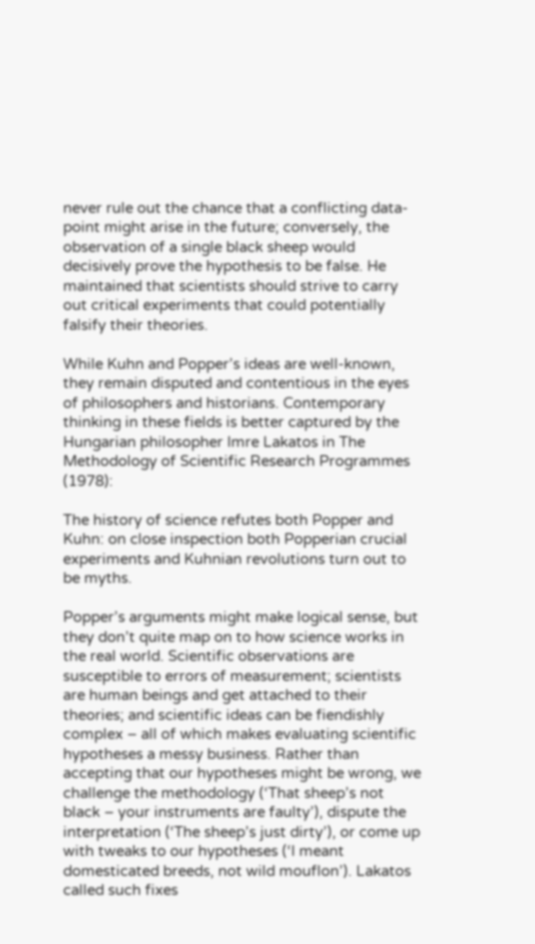never rule out the chance that a conflicting data-point might arise in the future; conversely, the observation of a single black sheep would decisively prove the hypothesis to be false. He maintained that scientists should strive to carry out critical experiments that could potentially falsify their theories.

While Kuhn and Popper’s ideas are well-known, they remain disputed and contentious in the eyes of philosophers and historians. Contemporary thinking in these fields is better captured by the Hungarian philosopher Imre Lakatos in The Methodology of Scientific Research Programmes (1978):

The history of science refutes both Popper and Kuhn: on close inspection both Popperian crucial experiments and Kuhnian revolutions turn out to be myths.

Popper’s arguments might make logical sense, but they don’t quite map on to how science works in the real world. Scientific observations are susceptible to errors of measurement; scientists are human beings and get attached to their theories; and scientific ideas can be fiendishly complex – all of which makes evaluating scientific hypotheses a messy business. Rather than accepting that our hypotheses might be wrong, we challenge the methodology (‘That sheep’s not black – your instruments are faulty’), dispute the interpretation (‘The sheep’s just dirty’), or come up with tweaks to our hypotheses (‘I meant domesticated breeds, not wild mouflon’). Lakatos called such fixes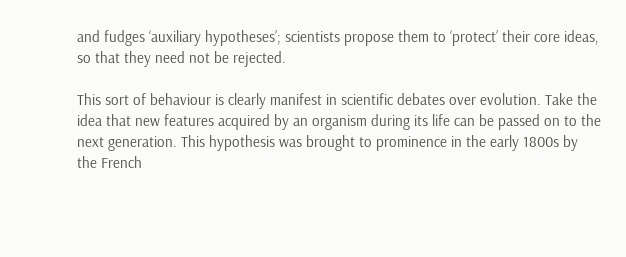and fudges ‘auxiliary hypotheses’; scientists propose them to ‘protect’ their core ideas, so that they need not be rejected.

This sort of behaviour is clearly manifest in scientific debates over evolution. Take the idea that new features acquired by an organism during its life can be passed on to the next generation. This hypothesis was brought to prominence in the early 1800s by the French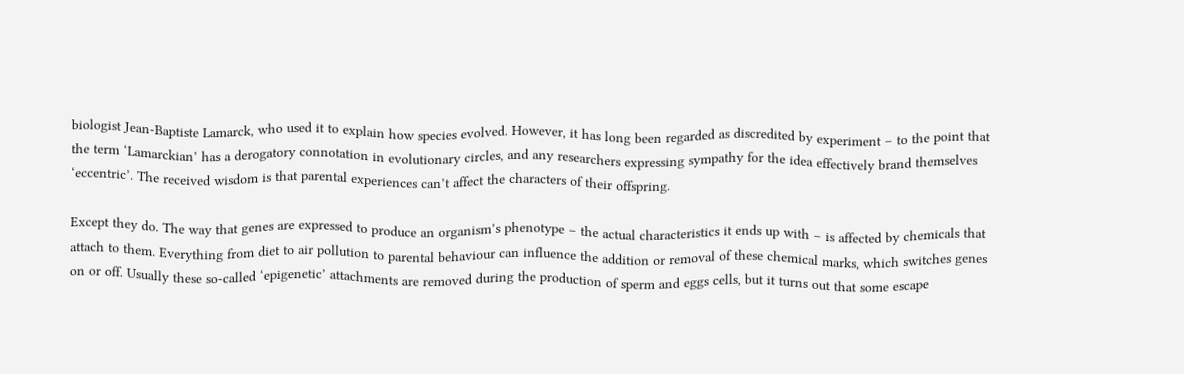biologist Jean-Baptiste Lamarck, who used it to explain how species evolved. However, it has long been regarded as discredited by experiment – to the point that the term ‘Lamarckian’ has a derogatory connotation in evolutionary circles, and any researchers expressing sympathy for the idea effectively brand themselves ‘eccentric’. The received wisdom is that parental experiences can’t affect the characters of their offspring.

Except they do. The way that genes are expressed to produce an organism’s phenotype – the actual characteristics it ends up with – is affected by chemicals that attach to them. Everything from diet to air pollution to parental behaviour can influence the addition or removal of these chemical marks, which switches genes on or off. Usually these so-called ‘epigenetic’ attachments are removed during the production of sperm and eggs cells, but it turns out that some escape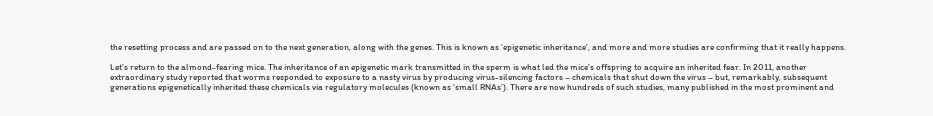the resetting process and are passed on to the next generation, along with the genes. This is known as ‘epigenetic inheritance’, and more and more studies are confirming that it really happens.

Let’s return to the almond-fearing mice. The inheritance of an epigenetic mark transmitted in the sperm is what led the mice’s offspring to acquire an inherited fear. In 2011, another extraordinary study reported that worms responded to exposure to a nasty virus by producing virus-silencing factors – chemicals that shut down the virus – but, remarkably, subsequent generations epigenetically inherited these chemicals via regulatory molecules (known as ‘small RNAs’). There are now hundreds of such studies, many published in the most prominent and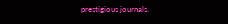prestigious journals.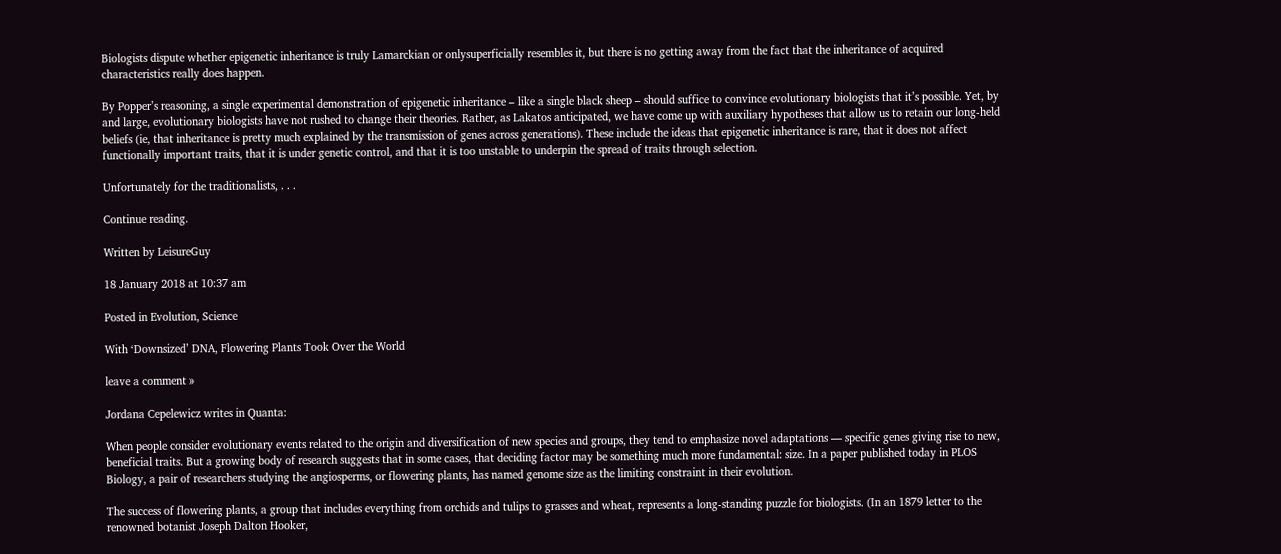Biologists dispute whether epigenetic inheritance is truly Lamarckian or onlysuperficially resembles it, but there is no getting away from the fact that the inheritance of acquired characteristics really does happen.

By Popper’s reasoning, a single experimental demonstration of epigenetic inheritance – like a single black sheep – should suffice to convince evolutionary biologists that it’s possible. Yet, by and large, evolutionary biologists have not rushed to change their theories. Rather, as Lakatos anticipated, we have come up with auxiliary hypotheses that allow us to retain our long-held beliefs (ie, that inheritance is pretty much explained by the transmission of genes across generations). These include the ideas that epigenetic inheritance is rare, that it does not affect functionally important traits, that it is under genetic control, and that it is too unstable to underpin the spread of traits through selection.

Unfortunately for the traditionalists, . . .

Continue reading.

Written by LeisureGuy

18 January 2018 at 10:37 am

Posted in Evolution, Science

With ‘Downsized’ DNA, Flowering Plants Took Over the World

leave a comment »

Jordana Cepelewicz writes in Quanta:

When people consider evolutionary events related to the origin and diversification of new species and groups, they tend to emphasize novel adaptations — specific genes giving rise to new, beneficial traits. But a growing body of research suggests that in some cases, that deciding factor may be something much more fundamental: size. In a paper published today in PLOS Biology, a pair of researchers studying the angiosperms, or flowering plants, has named genome size as the limiting constraint in their evolution.

The success of flowering plants, a group that includes everything from orchids and tulips to grasses and wheat, represents a long-standing puzzle for biologists. (In an 1879 letter to the renowned botanist Joseph Dalton Hooker,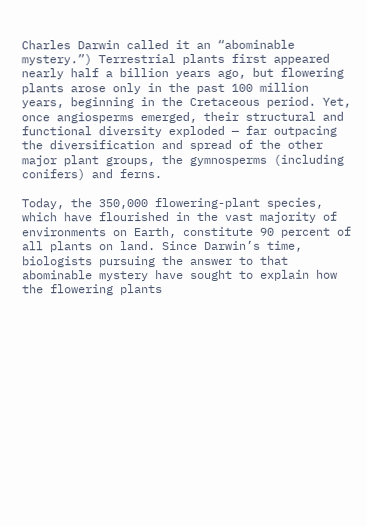Charles Darwin called it an “abominable mystery.”) Terrestrial plants first appeared nearly half a billion years ago, but flowering plants arose only in the past 100 million years, beginning in the Cretaceous period. Yet, once angiosperms emerged, their structural and functional diversity exploded — far outpacing the diversification and spread of the other major plant groups, the gymnosperms (including conifers) and ferns.

Today, the 350,000 flowering-plant species, which have flourished in the vast majority of environments on Earth, constitute 90 percent of all plants on land. Since Darwin’s time, biologists pursuing the answer to that abominable mystery have sought to explain how the flowering plants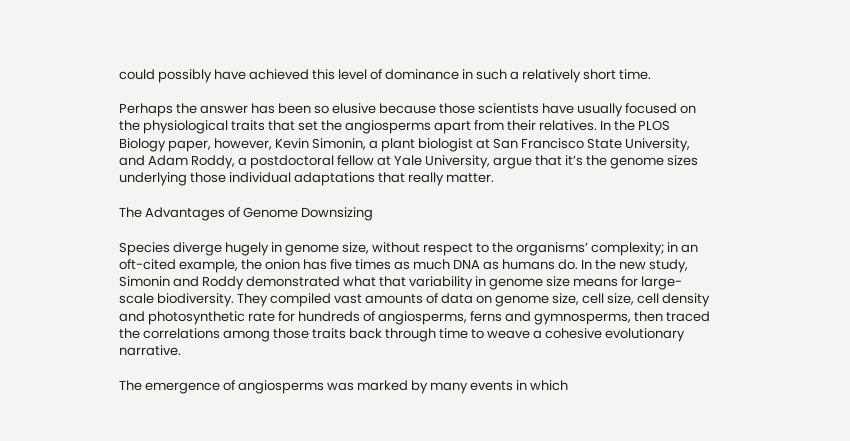could possibly have achieved this level of dominance in such a relatively short time.

Perhaps the answer has been so elusive because those scientists have usually focused on the physiological traits that set the angiosperms apart from their relatives. In the PLOS Biology paper, however, Kevin Simonin, a plant biologist at San Francisco State University, and Adam Roddy, a postdoctoral fellow at Yale University, argue that it’s the genome sizes underlying those individual adaptations that really matter.

The Advantages of Genome Downsizing

Species diverge hugely in genome size, without respect to the organisms’ complexity; in an oft-cited example, the onion has five times as much DNA as humans do. In the new study, Simonin and Roddy demonstrated what that variability in genome size means for large-scale biodiversity. They compiled vast amounts of data on genome size, cell size, cell density and photosynthetic rate for hundreds of angiosperms, ferns and gymnosperms, then traced the correlations among those traits back through time to weave a cohesive evolutionary narrative.

The emergence of angiosperms was marked by many events in which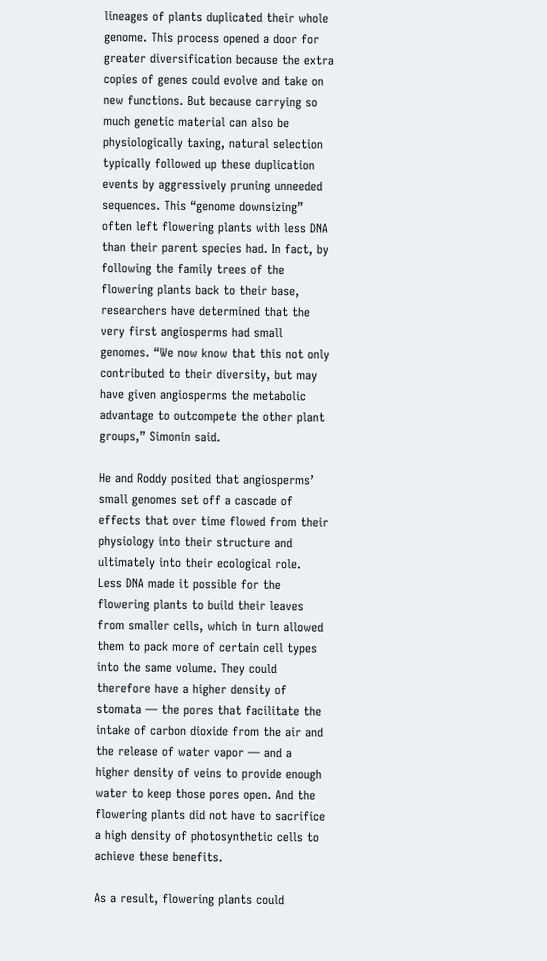lineages of plants duplicated their whole genome. This process opened a door for greater diversification because the extra copies of genes could evolve and take on new functions. But because carrying so much genetic material can also be physiologically taxing, natural selection typically followed up these duplication events by aggressively pruning unneeded sequences. This “genome downsizing” often left flowering plants with less DNA than their parent species had. In fact, by following the family trees of the flowering plants back to their base, researchers have determined that the very first angiosperms had small genomes. “We now know that this not only contributed to their diversity, but may have given angiosperms the metabolic advantage to outcompete the other plant groups,” Simonin said.

He and Roddy posited that angiosperms’ small genomes set off a cascade of effects that over time flowed from their physiology into their structure and ultimately into their ecological role. Less DNA made it possible for the flowering plants to build their leaves from smaller cells, which in turn allowed them to pack more of certain cell types into the same volume. They could therefore have a higher density of stomata — the pores that facilitate the intake of carbon dioxide from the air and the release of water vapor — and a higher density of veins to provide enough water to keep those pores open. And the flowering plants did not have to sacrifice a high density of photosynthetic cells to achieve these benefits.

As a result, flowering plants could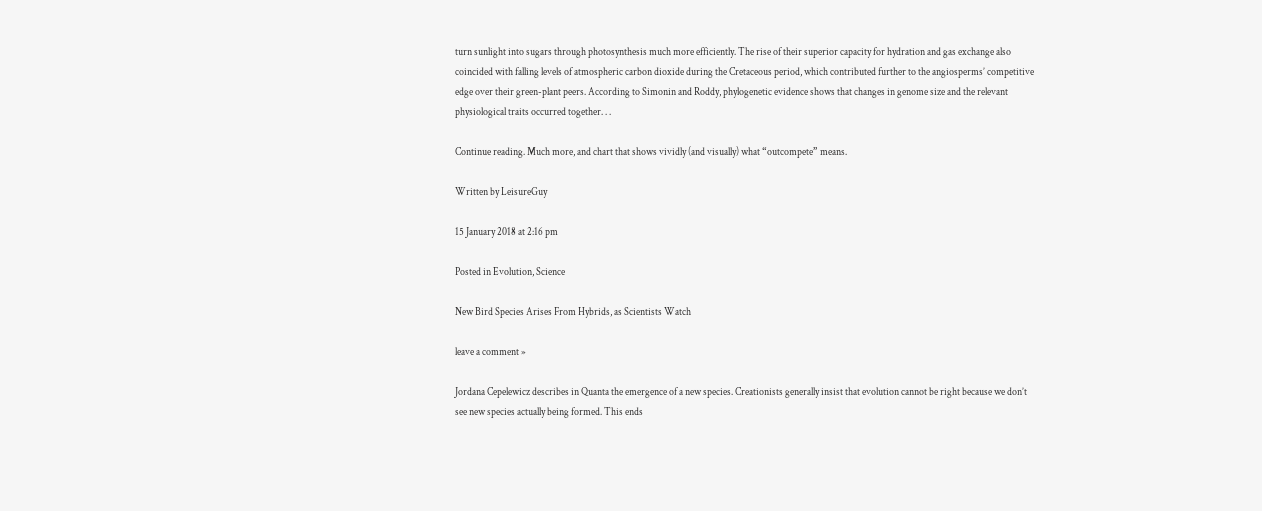turn sunlight into sugars through photosynthesis much more efficiently. The rise of their superior capacity for hydration and gas exchange also coincided with falling levels of atmospheric carbon dioxide during the Cretaceous period, which contributed further to the angiosperms’ competitive edge over their green-plant peers. According to Simonin and Roddy, phylogenetic evidence shows that changes in genome size and the relevant physiological traits occurred together. . .

Continue reading. Much more, and chart that shows vividly (and visually) what “outcompete” means.

Written by LeisureGuy

15 January 2018 at 2:16 pm

Posted in Evolution, Science

New Bird Species Arises From Hybrids, as Scientists Watch

leave a comment »

Jordana Cepelewicz describes in Quanta the emergence of a new species. Creationists generally insist that evolution cannot be right because we don’t see new species actually being formed. This ends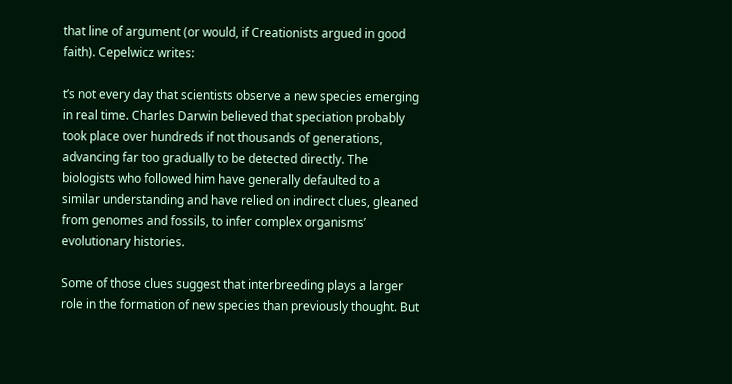that line of argument (or would, if Creationists argued in good faith). Cepelwicz writes:

t’s not every day that scientists observe a new species emerging in real time. Charles Darwin believed that speciation probably took place over hundreds if not thousands of generations, advancing far too gradually to be detected directly. The biologists who followed him have generally defaulted to a similar understanding and have relied on indirect clues, gleaned from genomes and fossils, to infer complex organisms’ evolutionary histories.

Some of those clues suggest that interbreeding plays a larger role in the formation of new species than previously thought. But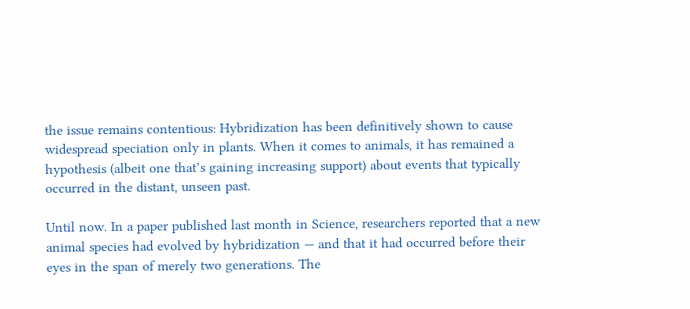the issue remains contentious: Hybridization has been definitively shown to cause widespread speciation only in plants. When it comes to animals, it has remained a hypothesis (albeit one that’s gaining increasing support) about events that typically occurred in the distant, unseen past.

Until now. In a paper published last month in Science, researchers reported that a new animal species had evolved by hybridization — and that it had occurred before their eyes in the span of merely two generations. The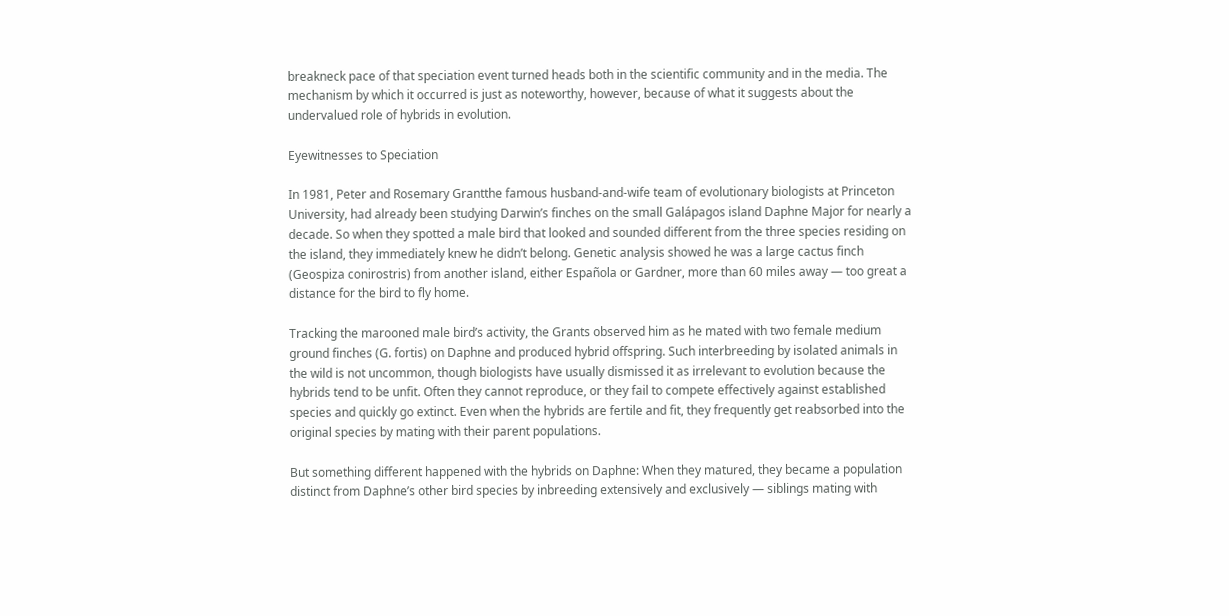breakneck pace of that speciation event turned heads both in the scientific community and in the media. The mechanism by which it occurred is just as noteworthy, however, because of what it suggests about the undervalued role of hybrids in evolution.

Eyewitnesses to Speciation

In 1981, Peter and Rosemary Grantthe famous husband-and-wife team of evolutionary biologists at Princeton University, had already been studying Darwin’s finches on the small Galápagos island Daphne Major for nearly a decade. So when they spotted a male bird that looked and sounded different from the three species residing on the island, they immediately knew he didn’t belong. Genetic analysis showed he was a large cactus finch (Geospiza conirostris) from another island, either Española or Gardner, more than 60 miles away — too great a distance for the bird to fly home.

Tracking the marooned male bird’s activity, the Grants observed him as he mated with two female medium ground finches (G. fortis) on Daphne and produced hybrid offspring. Such interbreeding by isolated animals in the wild is not uncommon, though biologists have usually dismissed it as irrelevant to evolution because the hybrids tend to be unfit. Often they cannot reproduce, or they fail to compete effectively against established species and quickly go extinct. Even when the hybrids are fertile and fit, they frequently get reabsorbed into the original species by mating with their parent populations.

But something different happened with the hybrids on Daphne: When they matured, they became a population distinct from Daphne’s other bird species by inbreeding extensively and exclusively — siblings mating with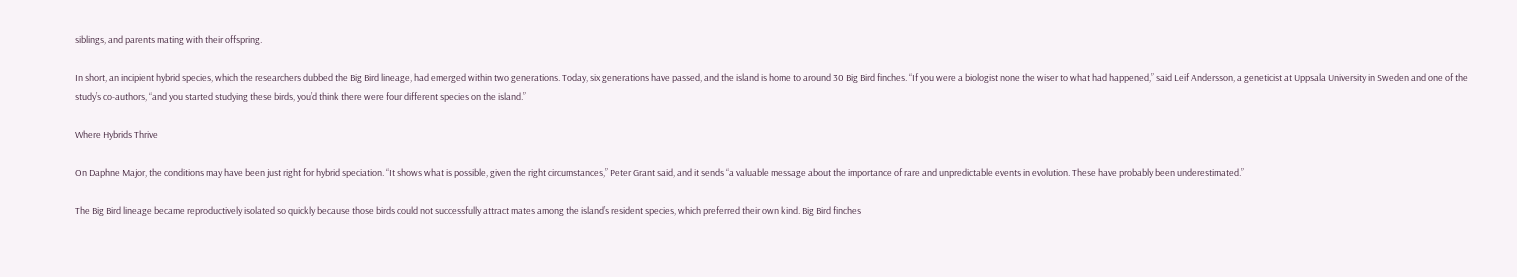siblings, and parents mating with their offspring.

In short, an incipient hybrid species, which the researchers dubbed the Big Bird lineage, had emerged within two generations. Today, six generations have passed, and the island is home to around 30 Big Bird finches. “If you were a biologist none the wiser to what had happened,” said Leif Andersson, a geneticist at Uppsala University in Sweden and one of the study’s co-authors, “and you started studying these birds, you’d think there were four different species on the island.”

Where Hybrids Thrive

On Daphne Major, the conditions may have been just right for hybrid speciation. “It shows what is possible, given the right circumstances,” Peter Grant said, and it sends “a valuable message about the importance of rare and unpredictable events in evolution. These have probably been underestimated.”

The Big Bird lineage became reproductively isolated so quickly because those birds could not successfully attract mates among the island’s resident species, which preferred their own kind. Big Bird finches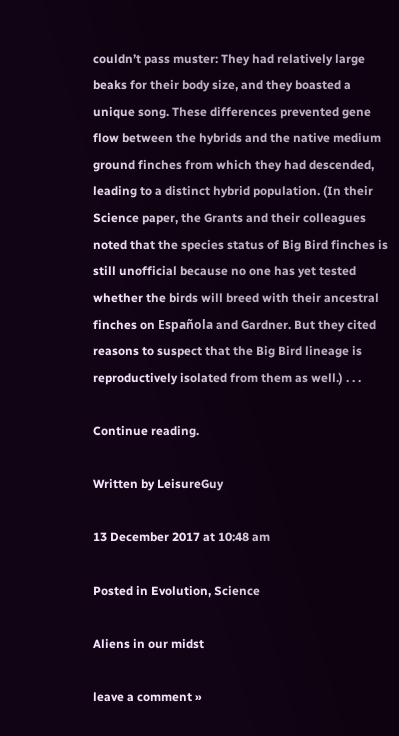couldn’t pass muster: They had relatively large beaks for their body size, and they boasted a unique song. These differences prevented gene flow between the hybrids and the native medium ground finches from which they had descended, leading to a distinct hybrid population. (In their Science paper, the Grants and their colleagues noted that the species status of Big Bird finches is still unofficial because no one has yet tested whether the birds will breed with their ancestral finches on Española and Gardner. But they cited reasons to suspect that the Big Bird lineage is reproductively isolated from them as well.) . . .

Continue reading.

Written by LeisureGuy

13 December 2017 at 10:48 am

Posted in Evolution, Science

Aliens in our midst

leave a comment »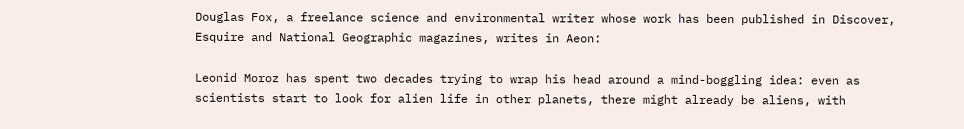Douglas Fox, a freelance science and environmental writer whose work has been published in Discover, Esquire and National Geographic magazines, writes in Aeon:

Leonid Moroz has spent two decades trying to wrap his head around a mind-boggling idea: even as scientists start to look for alien life in other planets, there might already be aliens, with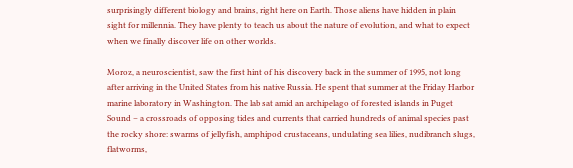surprisingly different biology and brains, right here on Earth. Those aliens have hidden in plain sight for millennia. They have plenty to teach us about the nature of evolution, and what to expect when we finally discover life on other worlds.

Moroz, a neuroscientist, saw the first hint of his discovery back in the summer of 1995, not long after arriving in the United States from his native Russia. He spent that summer at the Friday Harbor marine laboratory in Washington. The lab sat amid an archipelago of forested islands in Puget Sound – a crossroads of opposing tides and currents that carried hundreds of animal species past the rocky shore: swarms of jellyfish, amphipod crustaceans, undulating sea lilies, nudibranch slugs, flatworms,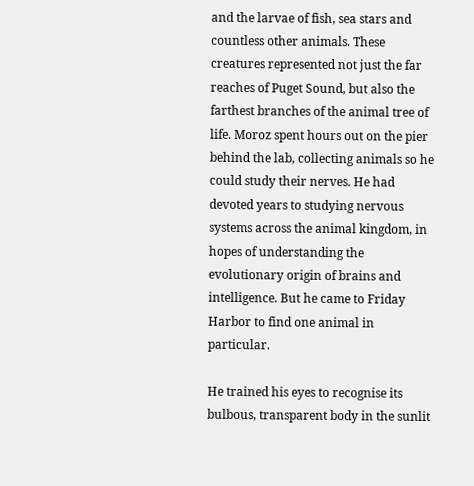and the larvae of fish, sea stars and countless other animals. These creatures represented not just the far reaches of Puget Sound, but also the farthest branches of the animal tree of life. Moroz spent hours out on the pier behind the lab, collecting animals so he could study their nerves. He had devoted years to studying nervous systems across the animal kingdom, in hopes of understanding the evolutionary origin of brains and intelligence. But he came to Friday Harbor to find one animal in particular.

He trained his eyes to recognise its bulbous, transparent body in the sunlit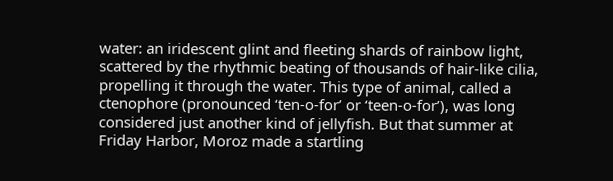water: an iridescent glint and fleeting shards of rainbow light, scattered by the rhythmic beating of thousands of hair-like cilia, propelling it through the water. This type of animal, called a ctenophore (pronounced ‘ten-o-for’ or ‘teen-o-for’), was long considered just another kind of jellyfish. But that summer at Friday Harbor, Moroz made a startling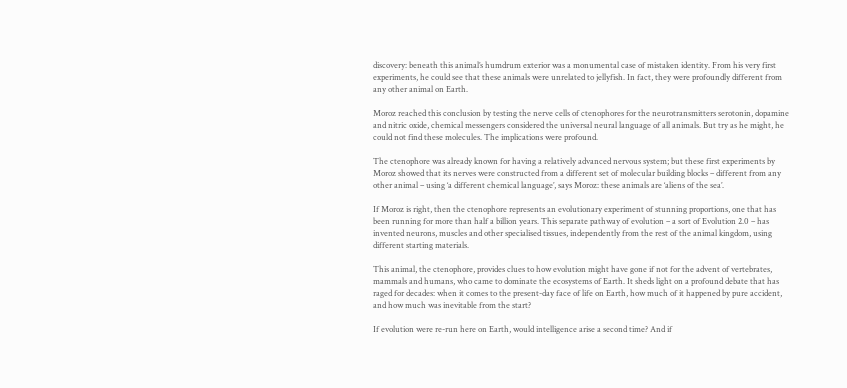discovery: beneath this animal’s humdrum exterior was a monumental case of mistaken identity. From his very first experiments, he could see that these animals were unrelated to jellyfish. In fact, they were profoundly different from any other animal on Earth.

Moroz reached this conclusion by testing the nerve cells of ctenophores for the neurotransmitters serotonin, dopamine and nitric oxide, chemical messengers considered the universal neural language of all animals. But try as he might, he could not find these molecules. The implications were profound.

The ctenophore was already known for having a relatively advanced nervous system; but these first experiments by Moroz showed that its nerves were constructed from a different set of molecular building blocks – different from any other animal – using ‘a different chemical language’, says Moroz: these animals are ‘aliens of the sea’.

If Moroz is right, then the ctenophore represents an evolutionary experiment of stunning proportions, one that has been running for more than half a billion years. This separate pathway of evolution – a sort of Evolution 2.0 – has invented neurons, muscles and other specialised tissues, independently from the rest of the animal kingdom, using different starting materials.

This animal, the ctenophore, provides clues to how evolution might have gone if not for the advent of vertebrates, mammals and humans, who came to dominate the ecosystems of Earth. It sheds light on a profound debate that has raged for decades: when it comes to the present-day face of life on Earth, how much of it happened by pure accident, and how much was inevitable from the start?

If evolution were re-run here on Earth, would intelligence arise a second time? And if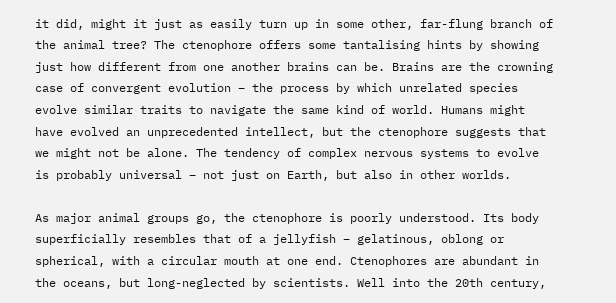it did, might it just as easily turn up in some other, far-flung branch of the animal tree? The ctenophore offers some tantalising hints by showing just how different from one another brains can be. Brains are the crowning case of convergent evolution – the process by which unrelated species evolve similar traits to navigate the same kind of world. Humans might have evolved an unprecedented intellect, but the ctenophore suggests that we might not be alone. The tendency of complex nervous systems to evolve is probably universal – not just on Earth, but also in other worlds.

As major animal groups go, the ctenophore is poorly understood. Its body superficially resembles that of a jellyfish – gelatinous, oblong or spherical, with a circular mouth at one end. Ctenophores are abundant in the oceans, but long-neglected by scientists. Well into the 20th century,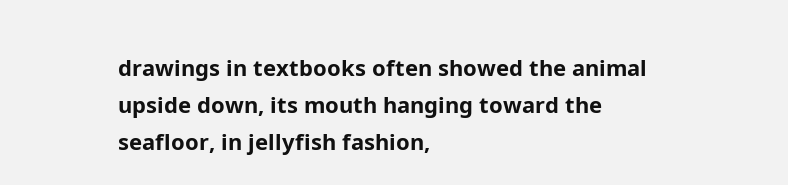drawings in textbooks often showed the animal upside down, its mouth hanging toward the seafloor, in jellyfish fashion,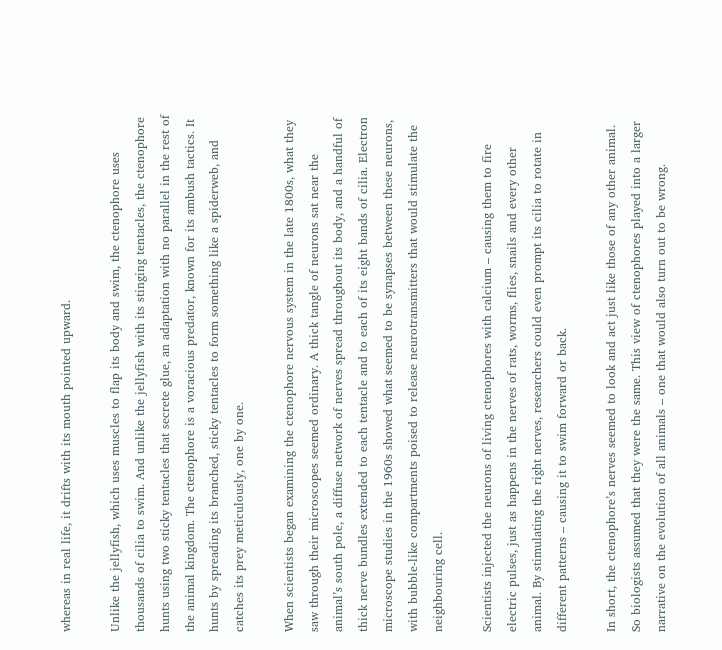whereas in real life, it drifts with its mouth pointed upward.

Unlike the jellyfish, which uses muscles to flap its body and swim, the ctenophore uses thousands of cilia to swim. And unlike the jellyfish with its stinging tentacles, the ctenophore hunts using two sticky tentacles that secrete glue, an adaptation with no parallel in the rest of the animal kingdom. The ctenophore is a voracious predator, known for its ambush tactics. It hunts by spreading its branched, sticky tentacles to form something like a spiderweb, and catches its prey meticulously, one by one.

When scientists began examining the ctenophore nervous system in the late 1800s, what they saw through their microscopes seemed ordinary. A thick tangle of neurons sat near the animal’s south pole, a diffuse network of nerves spread throughout its body, and a handful of thick nerve bundles extended to each tentacle and to each of its eight bands of cilia. Electron microscope studies in the 1960s showed what seemed to be synapses between these neurons, with bubble-like compartments poised to release neurotransmitters that would stimulate the neighbouring cell.

Scientists injected the neurons of living ctenophores with calcium – causing them to fire electric pulses, just as happens in the nerves of rats, worms, flies, snails and every other animal. By stimulating the right nerves, researchers could even prompt its cilia to rotate in different patterns – causing it to swim forward or back.

In short, the ctenophore’s nerves seemed to look and act just like those of any other animal. So biologists assumed that they were the same. This view of ctenophores played into a larger narrative on the evolution of all animals – one that would also turn out to be wrong.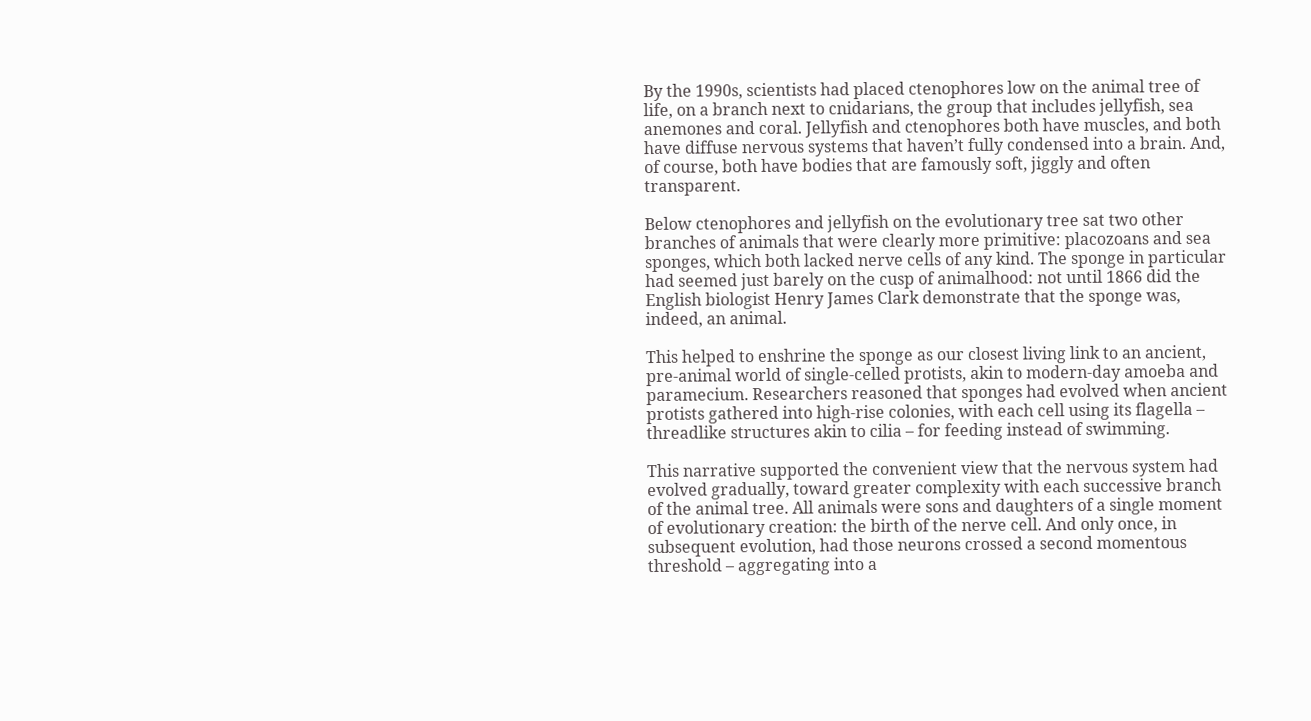By the 1990s, scientists had placed ctenophores low on the animal tree of life, on a branch next to cnidarians, the group that includes jellyfish, sea anemones and coral. Jellyfish and ctenophores both have muscles, and both have diffuse nervous systems that haven’t fully condensed into a brain. And, of course, both have bodies that are famously soft, jiggly and often transparent.

Below ctenophores and jellyfish on the evolutionary tree sat two other branches of animals that were clearly more primitive: placozoans and sea sponges, which both lacked nerve cells of any kind. The sponge in particular had seemed just barely on the cusp of animalhood: not until 1866 did the English biologist Henry James Clark demonstrate that the sponge was, indeed, an animal.

This helped to enshrine the sponge as our closest living link to an ancient, pre-animal world of single-celled protists, akin to modern-day amoeba and paramecium. Researchers reasoned that sponges had evolved when ancient protists gathered into high-rise colonies, with each cell using its flagella – threadlike structures akin to cilia – for feeding instead of swimming.

This narrative supported the convenient view that the nervous system had evolved gradually, toward greater complexity with each successive branch of the animal tree. All animals were sons and daughters of a single moment of evolutionary creation: the birth of the nerve cell. And only once, in subsequent evolution, had those neurons crossed a second momentous threshold – aggregating into a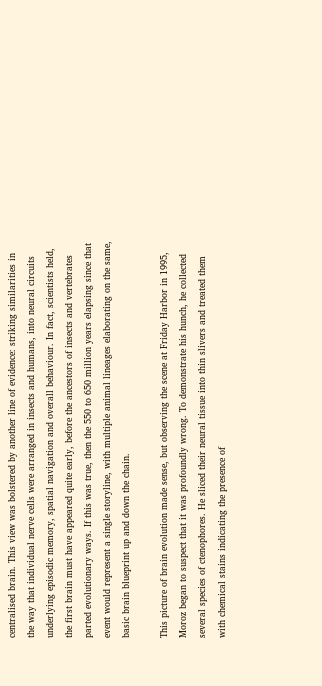centralised brain. This view was bolstered by another line of evidence: striking similarities in the way that individual nerve cells were arranged in insects and humans, into neural circuits underlying episodic memory, spatial navigation and overall behaviour. In fact, scientists held, the first brain must have appeared quite early, before the ancestors of insects and vertebrates parted evolutionary ways. If this was true, then the 550 to 650 million years elapsing since that event would represent a single storyline, with multiple animal lineages elaborating on the same, basic brain blueprint up and down the chain.

This picture of brain evolution made sense, but observing the scene at Friday Harbor in 1995, Moroz began to suspect that it was profoundly wrong. To demonstrate his hunch, he collected several species of ctenophores. He sliced their neural tissue into thin slivers and treated them with chemical stains indicating the presence of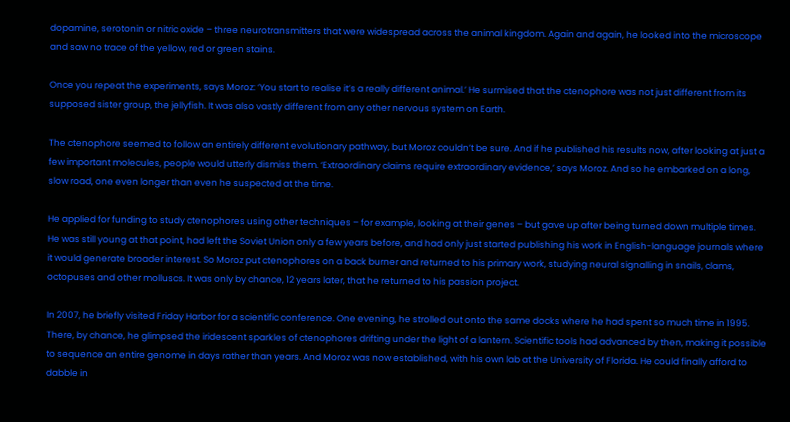dopamine, serotonin or nitric oxide – three neurotransmitters that were widespread across the animal kingdom. Again and again, he looked into the microscope and saw no trace of the yellow, red or green stains.

Once you repeat the experiments, says Moroz: ‘You start to realise it’s a really different animal.’ He surmised that the ctenophore was not just different from its supposed sister group, the jellyfish. It was also vastly different from any other nervous system on Earth.

The ctenophore seemed to follow an entirely different evolutionary pathway, but Moroz couldn’t be sure. And if he published his results now, after looking at just a few important molecules, people would utterly dismiss them. ‘Extraordinary claims require extraordinary evidence,’ says Moroz. And so he embarked on a long, slow road, one even longer than even he suspected at the time.

He applied for funding to study ctenophores using other techniques – for example, looking at their genes – but gave up after being turned down multiple times. He was still young at that point, had left the Soviet Union only a few years before, and had only just started publishing his work in English-language journals where it would generate broader interest. So Moroz put ctenophores on a back burner and returned to his primary work, studying neural signalling in snails, clams, octopuses and other molluscs. It was only by chance, 12 years later, that he returned to his passion project.

In 2007, he briefly visited Friday Harbor for a scientific conference. One evening, he strolled out onto the same docks where he had spent so much time in 1995. There, by chance, he glimpsed the iridescent sparkles of ctenophores drifting under the light of a lantern. Scientific tools had advanced by then, making it possible to sequence an entire genome in days rather than years. And Moroz was now established, with his own lab at the University of Florida. He could finally afford to dabble in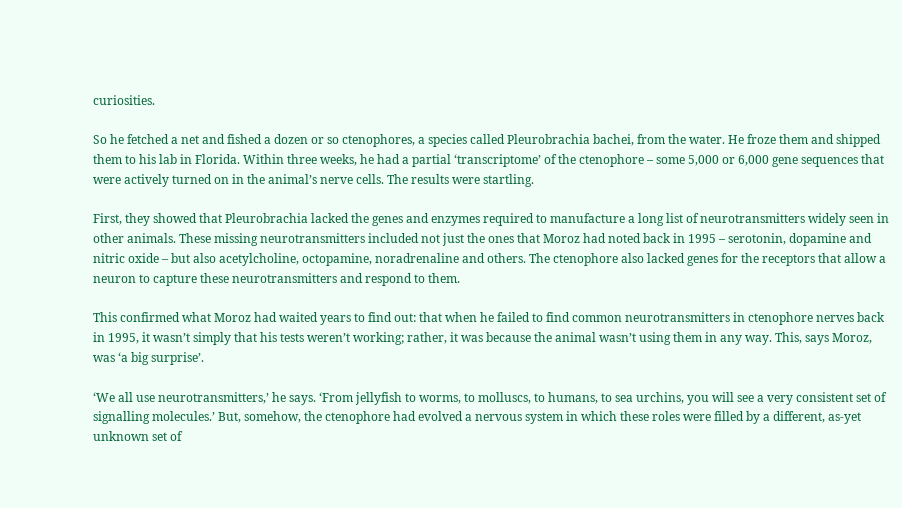curiosities.

So he fetched a net and fished a dozen or so ctenophores, a species called Pleurobrachia bachei, from the water. He froze them and shipped them to his lab in Florida. Within three weeks, he had a partial ‘transcriptome’ of the ctenophore – some 5,000 or 6,000 gene sequences that were actively turned on in the animal’s nerve cells. The results were startling.

First, they showed that Pleurobrachia lacked the genes and enzymes required to manufacture a long list of neurotransmitters widely seen in other animals. These missing neurotransmitters included not just the ones that Moroz had noted back in 1995 – serotonin, dopamine and nitric oxide – but also acetylcholine, octopamine, noradrenaline and others. The ctenophore also lacked genes for the receptors that allow a neuron to capture these neurotransmitters and respond to them.

This confirmed what Moroz had waited years to find out: that when he failed to find common neurotransmitters in ctenophore nerves back in 1995, it wasn’t simply that his tests weren’t working; rather, it was because the animal wasn’t using them in any way. This, says Moroz, was ‘a big surprise’.

‘We all use neurotransmitters,’ he says. ‘From jellyfish to worms, to molluscs, to humans, to sea urchins, you will see a very consistent set of signalling molecules.’ But, somehow, the ctenophore had evolved a nervous system in which these roles were filled by a different, as-yet unknown set of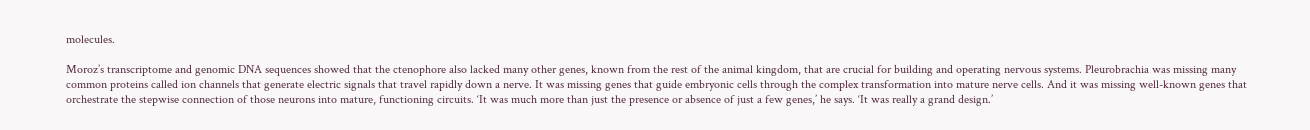molecules.

Moroz’s transcriptome and genomic DNA sequences showed that the ctenophore also lacked many other genes, known from the rest of the animal kingdom, that are crucial for building and operating nervous systems. Pleurobrachia was missing many common proteins called ion channels that generate electric signals that travel rapidly down a nerve. It was missing genes that guide embryonic cells through the complex transformation into mature nerve cells. And it was missing well-known genes that orchestrate the stepwise connection of those neurons into mature, functioning circuits. ‘It was much more than just the presence or absence of just a few genes,’ he says. ‘It was really a grand design.’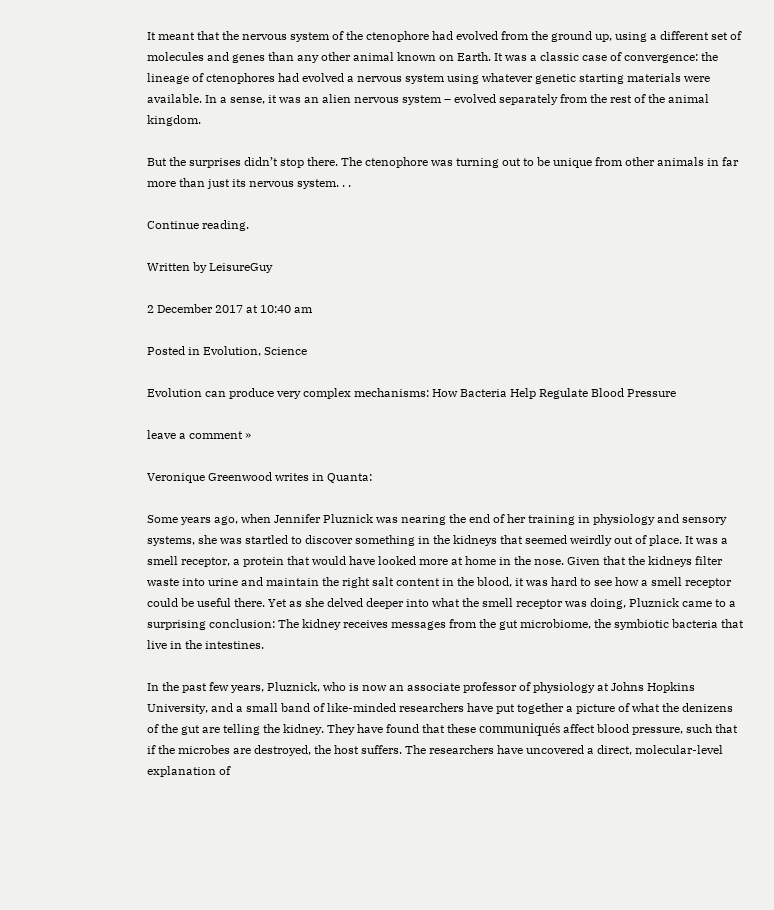It meant that the nervous system of the ctenophore had evolved from the ground up, using a different set of molecules and genes than any other animal known on Earth. It was a classic case of convergence: the lineage of ctenophores had evolved a nervous system using whatever genetic starting materials were available. In a sense, it was an alien nervous system – evolved separately from the rest of the animal kingdom.

But the surprises didn’t stop there. The ctenophore was turning out to be unique from other animals in far more than just its nervous system. . .

Continue reading.

Written by LeisureGuy

2 December 2017 at 10:40 am

Posted in Evolution, Science

Evolution can produce very complex mechanisms: How Bacteria Help Regulate Blood Pressure

leave a comment »

Veronique Greenwood writes in Quanta:

Some years ago, when Jennifer Pluznick was nearing the end of her training in physiology and sensory systems, she was startled to discover something in the kidneys that seemed weirdly out of place. It was a smell receptor, a protein that would have looked more at home in the nose. Given that the kidneys filter waste into urine and maintain the right salt content in the blood, it was hard to see how a smell receptor could be useful there. Yet as she delved deeper into what the smell receptor was doing, Pluznick came to a surprising conclusion: The kidney receives messages from the gut microbiome, the symbiotic bacteria that live in the intestines.

In the past few years, Pluznick, who is now an associate professor of physiology at Johns Hopkins University, and a small band of like-minded researchers have put together a picture of what the denizens of the gut are telling the kidney. They have found that these communiqués affect blood pressure, such that if the microbes are destroyed, the host suffers. The researchers have uncovered a direct, molecular-level explanation of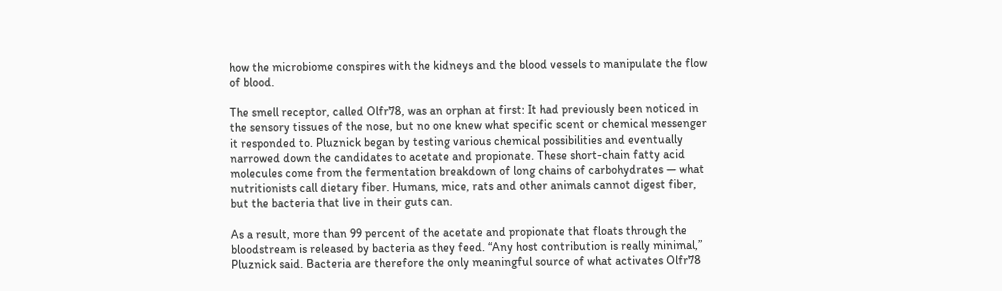how the microbiome conspires with the kidneys and the blood vessels to manipulate the flow of blood.

The smell receptor, called Olfr78, was an orphan at first: It had previously been noticed in the sensory tissues of the nose, but no one knew what specific scent or chemical messenger it responded to. Pluznick began by testing various chemical possibilities and eventually narrowed down the candidates to acetate and propionate. These short-chain fatty acid molecules come from the fermentation breakdown of long chains of carbohydrates — what nutritionists call dietary fiber. Humans, mice, rats and other animals cannot digest fiber, but the bacteria that live in their guts can.

As a result, more than 99 percent of the acetate and propionate that floats through the bloodstream is released by bacteria as they feed. “Any host contribution is really minimal,” Pluznick said. Bacteria are therefore the only meaningful source of what activates Olfr78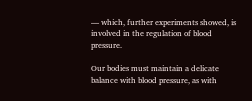— which, further experiments showed, is involved in the regulation of blood pressure.

Our bodies must maintain a delicate balance with blood pressure, as with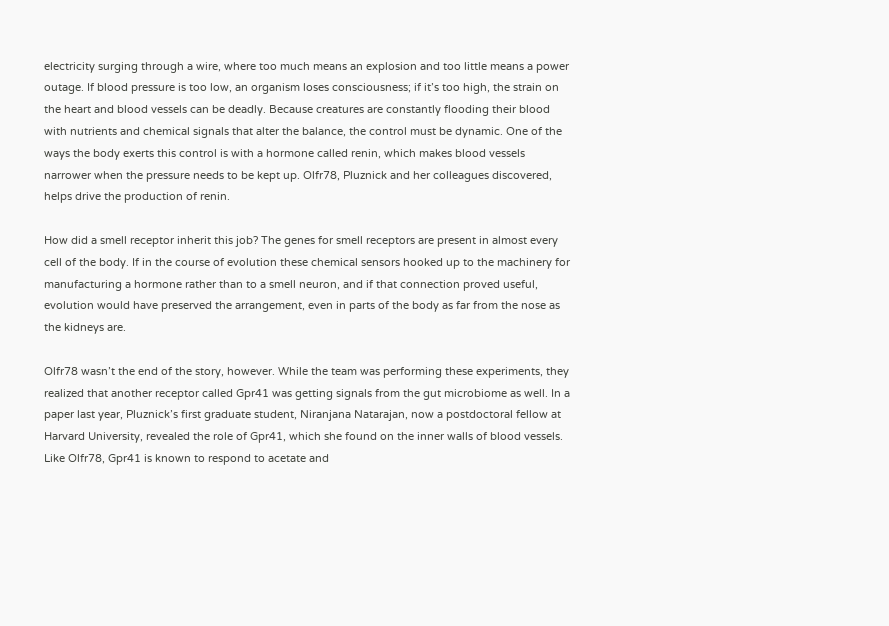electricity surging through a wire, where too much means an explosion and too little means a power outage. If blood pressure is too low, an organism loses consciousness; if it’s too high, the strain on the heart and blood vessels can be deadly. Because creatures are constantly flooding their blood with nutrients and chemical signals that alter the balance, the control must be dynamic. One of the ways the body exerts this control is with a hormone called renin, which makes blood vessels narrower when the pressure needs to be kept up. Olfr78, Pluznick and her colleagues discovered, helps drive the production of renin.

How did a smell receptor inherit this job? The genes for smell receptors are present in almost every cell of the body. If in the course of evolution these chemical sensors hooked up to the machinery for manufacturing a hormone rather than to a smell neuron, and if that connection proved useful, evolution would have preserved the arrangement, even in parts of the body as far from the nose as the kidneys are.

Olfr78 wasn’t the end of the story, however. While the team was performing these experiments, they realized that another receptor called Gpr41 was getting signals from the gut microbiome as well. In a paper last year, Pluznick’s first graduate student, Niranjana Natarajan, now a postdoctoral fellow at Harvard University, revealed the role of Gpr41, which she found on the inner walls of blood vessels. Like Olfr78, Gpr41 is known to respond to acetate and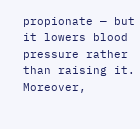propionate — but it lowers blood pressure rather than raising it. Moreover,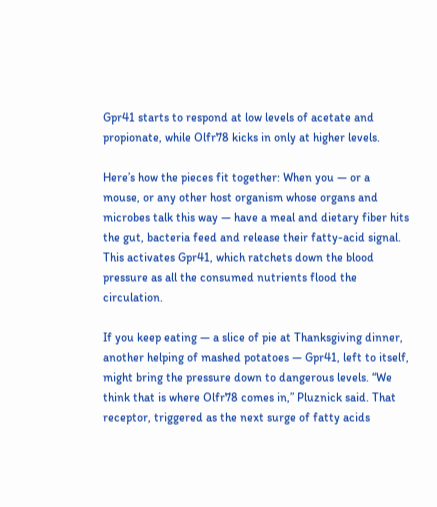Gpr41 starts to respond at low levels of acetate and propionate, while Olfr78 kicks in only at higher levels.

Here’s how the pieces fit together: When you — or a mouse, or any other host organism whose organs and microbes talk this way — have a meal and dietary fiber hits the gut, bacteria feed and release their fatty-acid signal. This activates Gpr41, which ratchets down the blood pressure as all the consumed nutrients flood the circulation.

If you keep eating — a slice of pie at Thanksgiving dinner, another helping of mashed potatoes — Gpr41, left to itself, might bring the pressure down to dangerous levels. “We think that is where Olfr78 comes in,” Pluznick said. That receptor, triggered as the next surge of fatty acids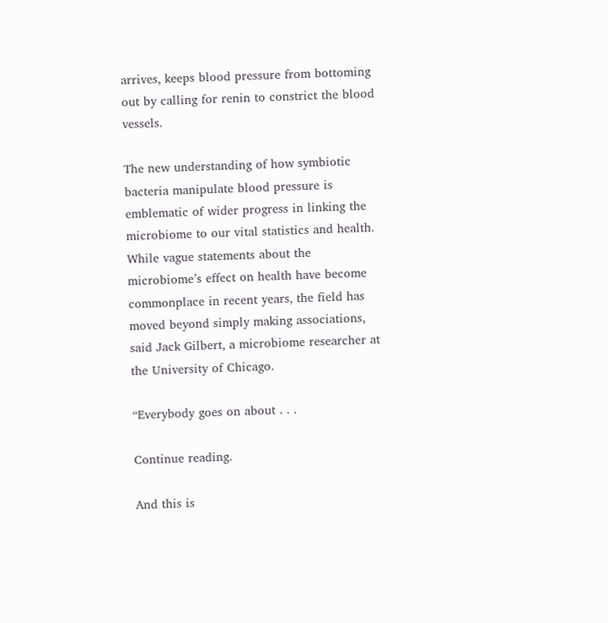arrives, keeps blood pressure from bottoming out by calling for renin to constrict the blood vessels.

The new understanding of how symbiotic bacteria manipulate blood pressure is emblematic of wider progress in linking the microbiome to our vital statistics and health. While vague statements about the microbiome’s effect on health have become commonplace in recent years, the field has moved beyond simply making associations, said Jack Gilbert, a microbiome researcher at the University of Chicago.

“Everybody goes on about . . .

Continue reading.

And this is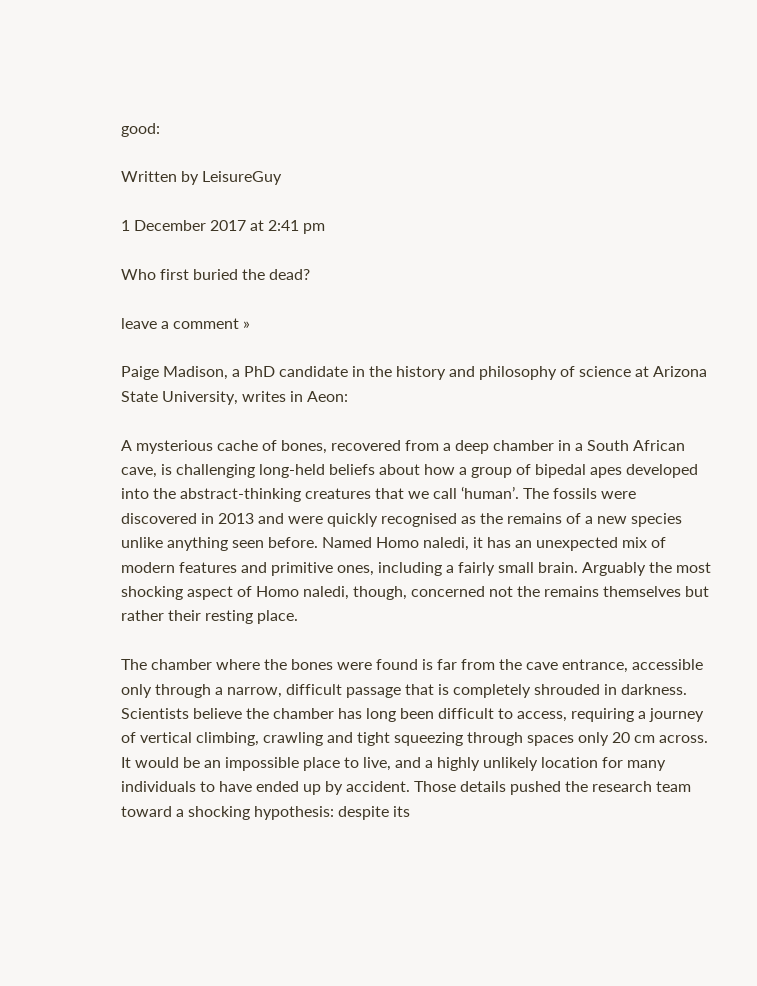good:

Written by LeisureGuy

1 December 2017 at 2:41 pm

Who first buried the dead?

leave a comment »

Paige Madison, a PhD candidate in the history and philosophy of science at Arizona State University, writes in Aeon:

A mysterious cache of bones, recovered from a deep chamber in a South African cave, is challenging long-held beliefs about how a group of bipedal apes developed into the abstract-thinking creatures that we call ‘human’. The fossils were discovered in 2013 and were quickly recognised as the remains of a new species unlike anything seen before. Named Homo naledi, it has an unexpected mix of modern features and primitive ones, including a fairly small brain. Arguably the most shocking aspect of Homo naledi, though, concerned not the remains themselves but rather their resting place.

The chamber where the bones were found is far from the cave entrance, accessible only through a narrow, difficult passage that is completely shrouded in darkness. Scientists believe the chamber has long been difficult to access, requiring a journey of vertical climbing, crawling and tight squeezing through spaces only 20 cm across. It would be an impossible place to live, and a highly unlikely location for many individuals to have ended up by accident. Those details pushed the research team toward a shocking hypothesis: despite its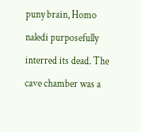puny brain, Homo naledi purposefully interred its dead. The cave chamber was a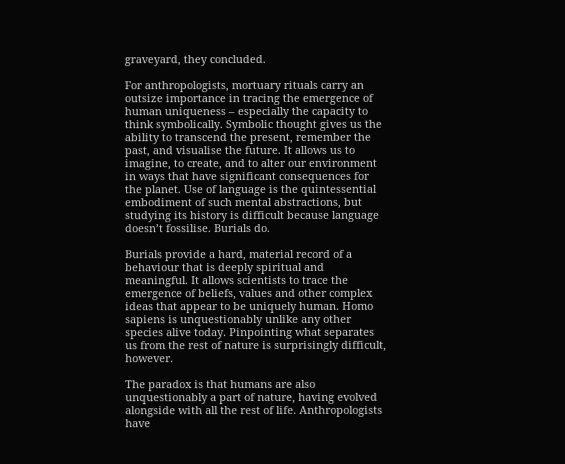graveyard, they concluded.

For anthropologists, mortuary rituals carry an outsize importance in tracing the emergence of human uniqueness – especially the capacity to think symbolically. Symbolic thought gives us the ability to transcend the present, remember the past, and visualise the future. It allows us to imagine, to create, and to alter our environment in ways that have significant consequences for the planet. Use of language is the quintessential embodiment of such mental abstractions, but studying its history is difficult because language doesn’t fossilise. Burials do.

Burials provide a hard, material record of a behaviour that is deeply spiritual and meaningful. It allows scientists to trace the emergence of beliefs, values and other complex ideas that appear to be uniquely human. Homo sapiens is unquestionably unlike any other species alive today. Pinpointing what separates us from the rest of nature is surprisingly difficult, however.

The paradox is that humans are also unquestionably a part of nature, having evolved alongside with all the rest of life. Anthropologists have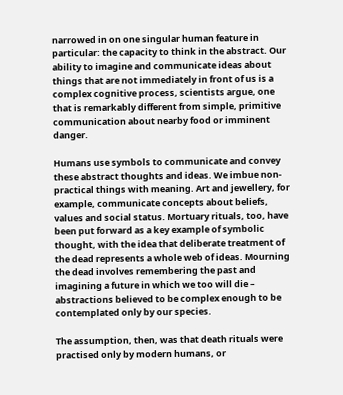narrowed in on one singular human feature in particular: the capacity to think in the abstract. Our ability to imagine and communicate ideas about things that are not immediately in front of us is a complex cognitive process, scientists argue, one that is remarkably different from simple, primitive communication about nearby food or imminent danger.

Humans use symbols to communicate and convey these abstract thoughts and ideas. We imbue non-practical things with meaning. Art and jewellery, for example, communicate concepts about beliefs, values and social status. Mortuary rituals, too, have been put forward as a key example of symbolic thought, with the idea that deliberate treatment of the dead represents a whole web of ideas. Mourning the dead involves remembering the past and imagining a future in which we too will die – abstractions believed to be complex enough to be contemplated only by our species.

The assumption, then, was that death rituals were practised only by modern humans, or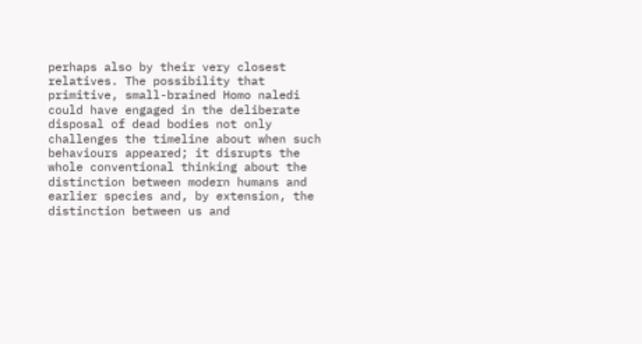perhaps also by their very closest relatives. The possibility that primitive, small-brained Homo naledi could have engaged in the deliberate disposal of dead bodies not only challenges the timeline about when such behaviours appeared; it disrupts the whole conventional thinking about the distinction between modern humans and earlier species and, by extension, the distinction between us and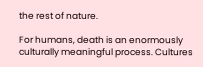the rest of nature.

For humans, death is an enormously culturally meaningful process. Cultures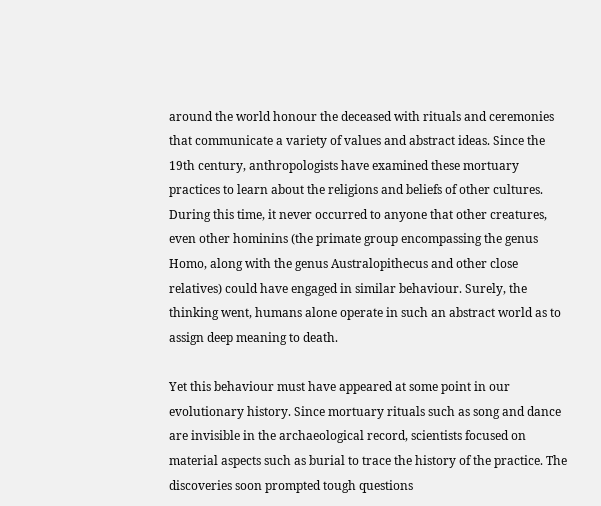around the world honour the deceased with rituals and ceremonies that communicate a variety of values and abstract ideas. Since the 19th century, anthropologists have examined these mortuary practices to learn about the religions and beliefs of other cultures. During this time, it never occurred to anyone that other creatures, even other hominins (the primate group encompassing the genus Homo, along with the genus Australopithecus and other close relatives) could have engaged in similar behaviour. Surely, the thinking went, humans alone operate in such an abstract world as to assign deep meaning to death.

Yet this behaviour must have appeared at some point in our evolutionary history. Since mortuary rituals such as song and dance are invisible in the archaeological record, scientists focused on material aspects such as burial to trace the history of the practice. The discoveries soon prompted tough questions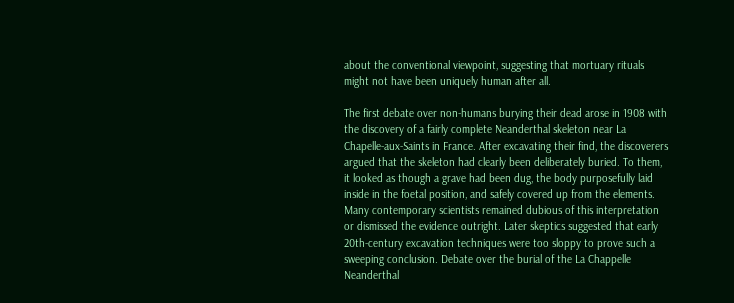about the conventional viewpoint, suggesting that mortuary rituals might not have been uniquely human after all.

The first debate over non-humans burying their dead arose in 1908 with the discovery of a fairly complete Neanderthal skeleton near La Chapelle-aux-Saints in France. After excavating their find, the discoverers argued that the skeleton had clearly been deliberately buried. To them, it looked as though a grave had been dug, the body purposefully laid inside in the foetal position, and safely covered up from the elements. Many contemporary scientists remained dubious of this interpretation or dismissed the evidence outright. Later skeptics suggested that early 20th-century excavation techniques were too sloppy to prove such a sweeping conclusion. Debate over the burial of the La Chappelle Neanderthal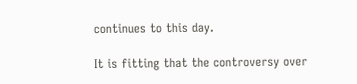continues to this day.

It is fitting that the controversy over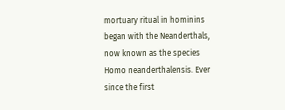mortuary ritual in hominins began with the Neanderthals, now known as the species Homo neanderthalensis. Ever since the first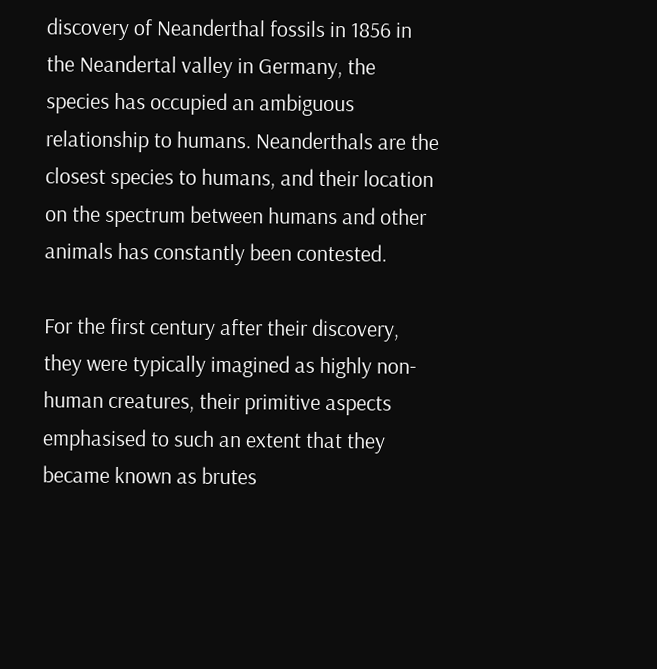discovery of Neanderthal fossils in 1856 in the Neandertal valley in Germany, the species has occupied an ambiguous relationship to humans. Neanderthals are the closest species to humans, and their location on the spectrum between humans and other animals has constantly been contested.

For the first century after their discovery, they were typically imagined as highly non-human creatures, their primitive aspects emphasised to such an extent that they became known as brutes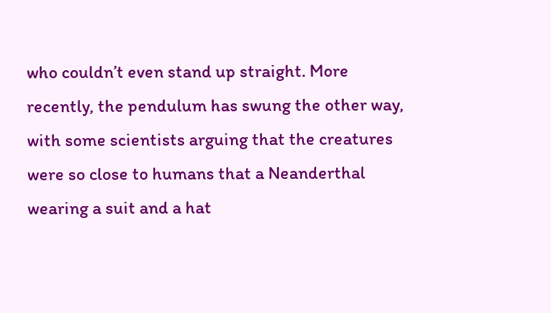who couldn’t even stand up straight. More recently, the pendulum has swung the other way, with some scientists arguing that the creatures were so close to humans that a Neanderthal wearing a suit and a hat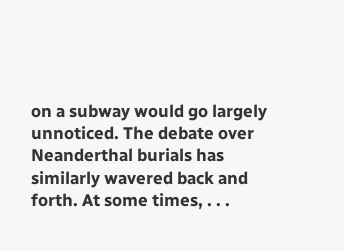on a subway would go largely unnoticed. The debate over Neanderthal burials has similarly wavered back and forth. At some times, . . .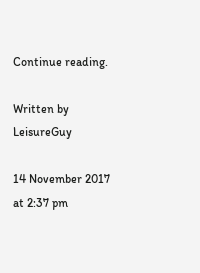Continue reading.

Written by LeisureGuy

14 November 2017 at 2:37 pm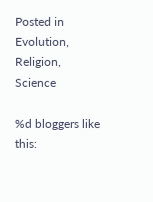Posted in Evolution, Religion, Science

%d bloggers like this: